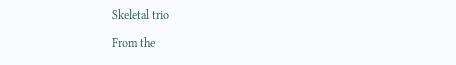Skeletal trio

From the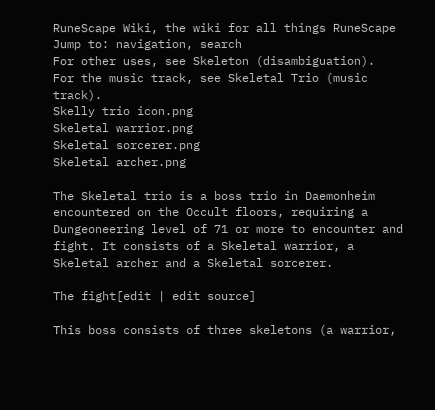RuneScape Wiki, the wiki for all things RuneScape
Jump to: navigation, search
For other uses, see Skeleton (disambiguation).
For the music track, see Skeletal Trio (music track).
Skelly trio icon.png
Skeletal warrior.png
Skeletal sorcerer.png
Skeletal archer.png

The Skeletal trio is a boss trio in Daemonheim encountered on the Occult floors, requiring a Dungeoneering level of 71 or more to encounter and fight. It consists of a Skeletal warrior, a Skeletal archer and a Skeletal sorcerer.

The fight[edit | edit source]

This boss consists of three skeletons (a warrior,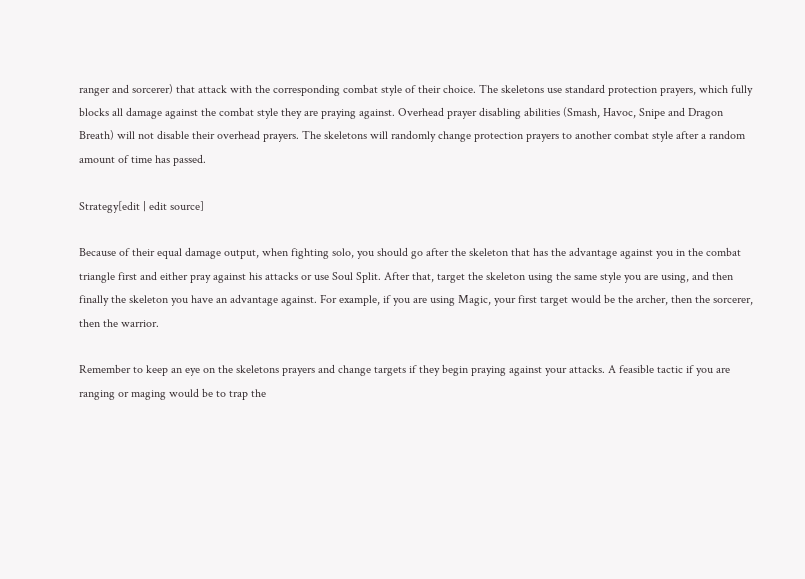ranger and sorcerer) that attack with the corresponding combat style of their choice. The skeletons use standard protection prayers, which fully blocks all damage against the combat style they are praying against. Overhead prayer disabling abilities (Smash, Havoc, Snipe and Dragon Breath) will not disable their overhead prayers. The skeletons will randomly change protection prayers to another combat style after a random amount of time has passed.

Strategy[edit | edit source]

Because of their equal damage output, when fighting solo, you should go after the skeleton that has the advantage against you in the combat triangle first and either pray against his attacks or use Soul Split. After that, target the skeleton using the same style you are using, and then finally the skeleton you have an advantage against. For example, if you are using Magic, your first target would be the archer, then the sorcerer, then the warrior.

Remember to keep an eye on the skeletons prayers and change targets if they begin praying against your attacks. A feasible tactic if you are ranging or maging would be to trap the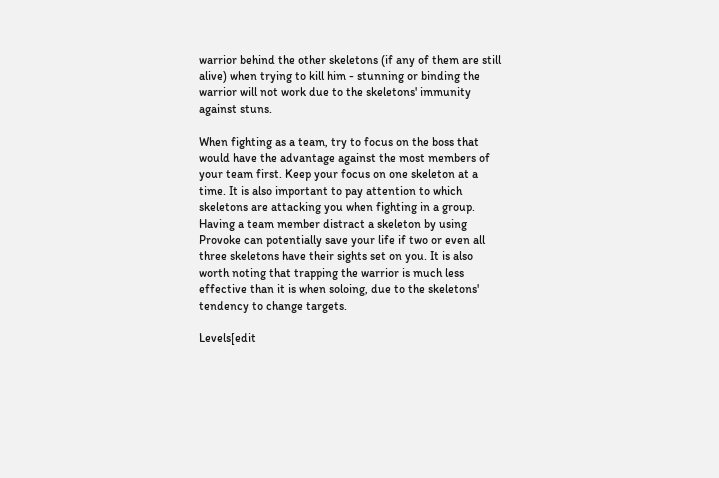warrior behind the other skeletons (if any of them are still alive) when trying to kill him - stunning or binding the warrior will not work due to the skeletons' immunity against stuns.

When fighting as a team, try to focus on the boss that would have the advantage against the most members of your team first. Keep your focus on one skeleton at a time. It is also important to pay attention to which skeletons are attacking you when fighting in a group. Having a team member distract a skeleton by using Provoke can potentially save your life if two or even all three skeletons have their sights set on you. It is also worth noting that trapping the warrior is much less effective than it is when soloing, due to the skeletons' tendency to change targets.

Levels[edit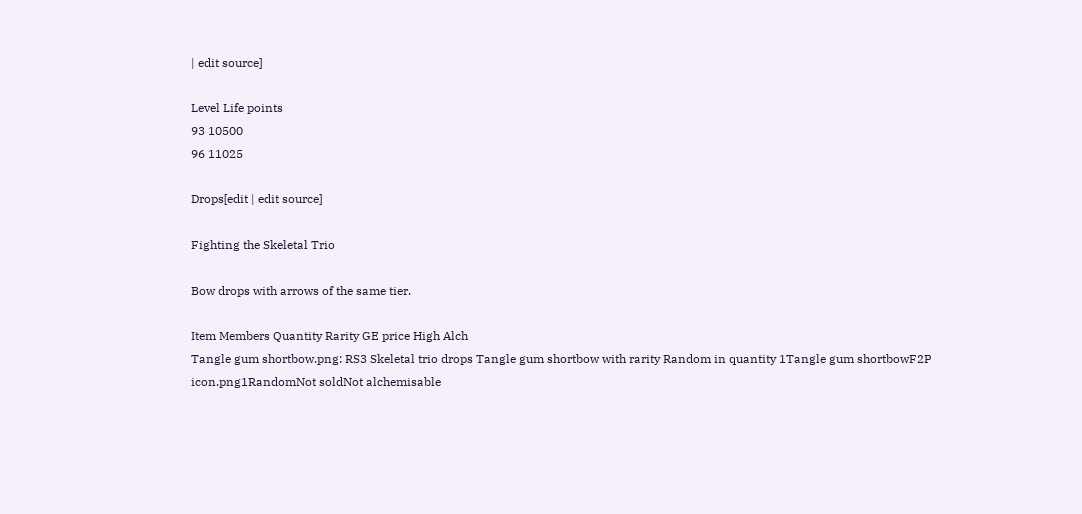| edit source]

Level Life points
93 10500
96 11025

Drops[edit | edit source]

Fighting the Skeletal Trio

Bow drops with arrows of the same tier.

Item Members Quantity Rarity GE price High Alch
Tangle gum shortbow.png: RS3 Skeletal trio drops Tangle gum shortbow with rarity Random in quantity 1Tangle gum shortbowF2P icon.png1RandomNot soldNot alchemisable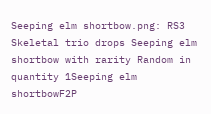Seeping elm shortbow.png: RS3 Skeletal trio drops Seeping elm shortbow with rarity Random in quantity 1Seeping elm shortbowF2P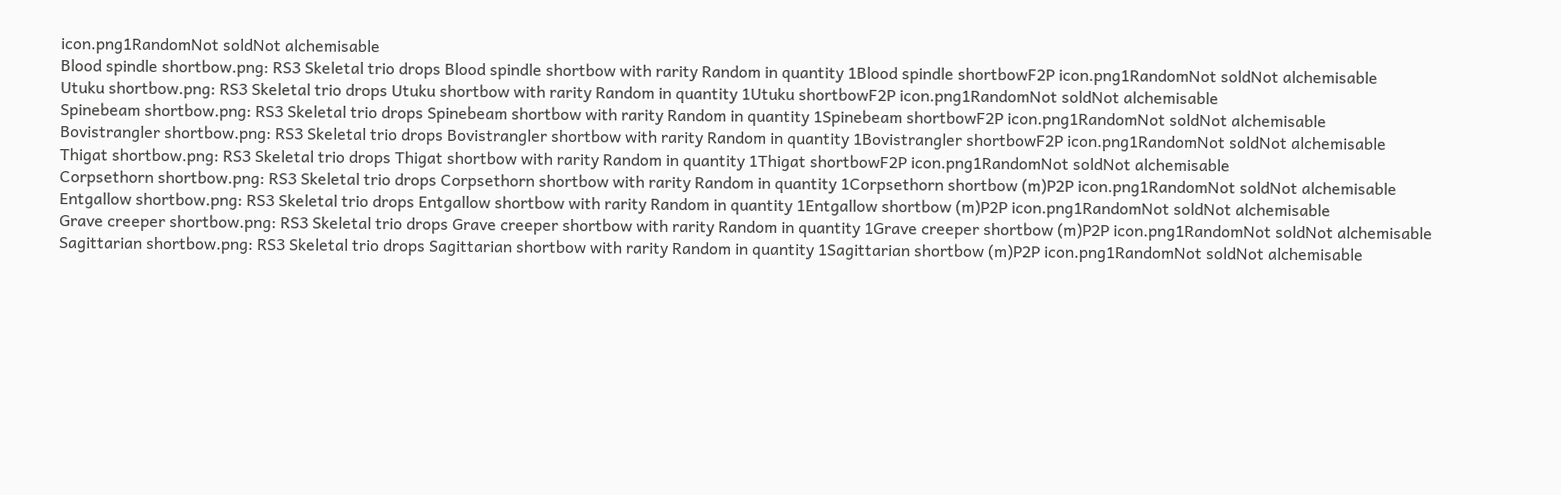icon.png1RandomNot soldNot alchemisable
Blood spindle shortbow.png: RS3 Skeletal trio drops Blood spindle shortbow with rarity Random in quantity 1Blood spindle shortbowF2P icon.png1RandomNot soldNot alchemisable
Utuku shortbow.png: RS3 Skeletal trio drops Utuku shortbow with rarity Random in quantity 1Utuku shortbowF2P icon.png1RandomNot soldNot alchemisable
Spinebeam shortbow.png: RS3 Skeletal trio drops Spinebeam shortbow with rarity Random in quantity 1Spinebeam shortbowF2P icon.png1RandomNot soldNot alchemisable
Bovistrangler shortbow.png: RS3 Skeletal trio drops Bovistrangler shortbow with rarity Random in quantity 1Bovistrangler shortbowF2P icon.png1RandomNot soldNot alchemisable
Thigat shortbow.png: RS3 Skeletal trio drops Thigat shortbow with rarity Random in quantity 1Thigat shortbowF2P icon.png1RandomNot soldNot alchemisable
Corpsethorn shortbow.png: RS3 Skeletal trio drops Corpsethorn shortbow with rarity Random in quantity 1Corpsethorn shortbow (m)P2P icon.png1RandomNot soldNot alchemisable
Entgallow shortbow.png: RS3 Skeletal trio drops Entgallow shortbow with rarity Random in quantity 1Entgallow shortbow (m)P2P icon.png1RandomNot soldNot alchemisable
Grave creeper shortbow.png: RS3 Skeletal trio drops Grave creeper shortbow with rarity Random in quantity 1Grave creeper shortbow (m)P2P icon.png1RandomNot soldNot alchemisable
Sagittarian shortbow.png: RS3 Skeletal trio drops Sagittarian shortbow with rarity Random in quantity 1Sagittarian shortbow (m)P2P icon.png1RandomNot soldNot alchemisable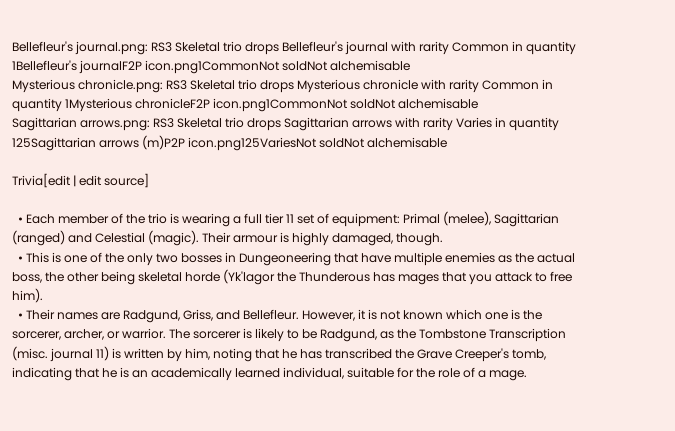Bellefleur's journal.png: RS3 Skeletal trio drops Bellefleur's journal with rarity Common in quantity 1Bellefleur's journalF2P icon.png1CommonNot soldNot alchemisable
Mysterious chronicle.png: RS3 Skeletal trio drops Mysterious chronicle with rarity Common in quantity 1Mysterious chronicleF2P icon.png1CommonNot soldNot alchemisable
Sagittarian arrows.png: RS3 Skeletal trio drops Sagittarian arrows with rarity Varies in quantity 125Sagittarian arrows (m)P2P icon.png125VariesNot soldNot alchemisable

Trivia[edit | edit source]

  • Each member of the trio is wearing a full tier 11 set of equipment: Primal (melee), Sagittarian (ranged) and Celestial (magic). Their armour is highly damaged, though.
  • This is one of the only two bosses in Dungeoneering that have multiple enemies as the actual boss, the other being skeletal horde (Yk'lagor the Thunderous has mages that you attack to free him).
  • Their names are Radgund, Griss, and Bellefleur. However, it is not known which one is the sorcerer, archer, or warrior. The sorcerer is likely to be Radgund, as the Tombstone Transcription (misc. journal 11) is written by him, noting that he has transcribed the Grave Creeper's tomb, indicating that he is an academically learned individual, suitable for the role of a mage.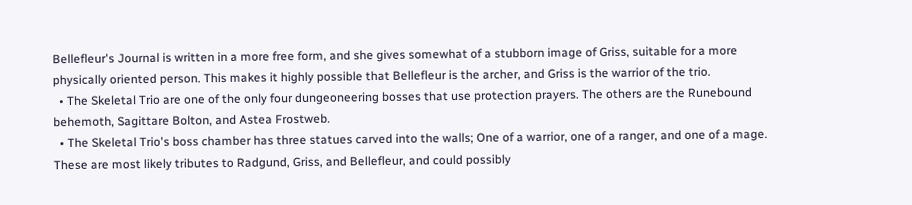Bellefleur's Journal is written in a more free form, and she gives somewhat of a stubborn image of Griss, suitable for a more physically oriented person. This makes it highly possible that Bellefleur is the archer, and Griss is the warrior of the trio.
  • The Skeletal Trio are one of the only four dungeoneering bosses that use protection prayers. The others are the Runebound behemoth, Sagittare Bolton, and Astea Frostweb.
  • The Skeletal Trio's boss chamber has three statues carved into the walls; One of a warrior, one of a ranger, and one of a mage. These are most likely tributes to Radgund, Griss, and Bellefleur, and could possibly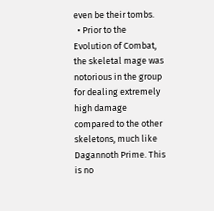even be their tombs.
  • Prior to the Evolution of Combat, the skeletal mage was notorious in the group for dealing extremely high damage compared to the other skeletons, much like Dagannoth Prime. This is no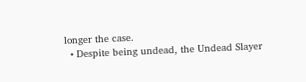longer the case.
  • Despite being undead, the Undead Slayer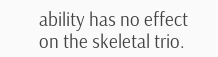ability has no effect on the skeletal trio.